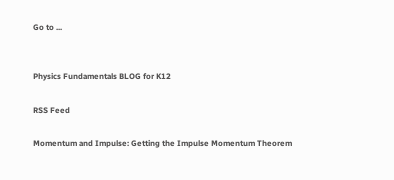Go to ...


Physics Fundamentals BLOG for K12

RSS Feed

Momentum and Impulse: Getting the Impulse Momentum Theorem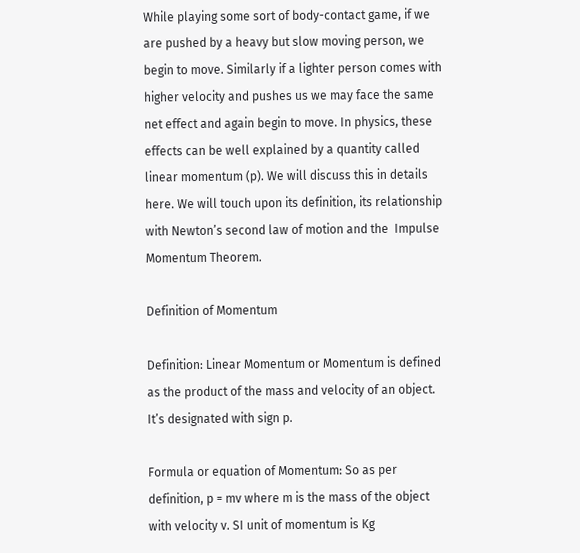While playing some sort of body-contact game, if we are pushed by a heavy but slow moving person, we begin to move. Similarly if a lighter person comes with higher velocity and pushes us we may face the same net effect and again begin to move. In physics, these effects can be well explained by a quantity called linear momentum (p). We will discuss this in details here. We will touch upon its definition, its relationship with Newton’s second law of motion and the  Impulse Momentum Theorem.

Definition of Momentum

Definition: Linear Momentum or Momentum is defined as the product of the mass and velocity of an object. It’s designated with sign p.

Formula or equation of Momentum: So as per definition, p = mv where m is the mass of the object with velocity v. SI unit of momentum is Kg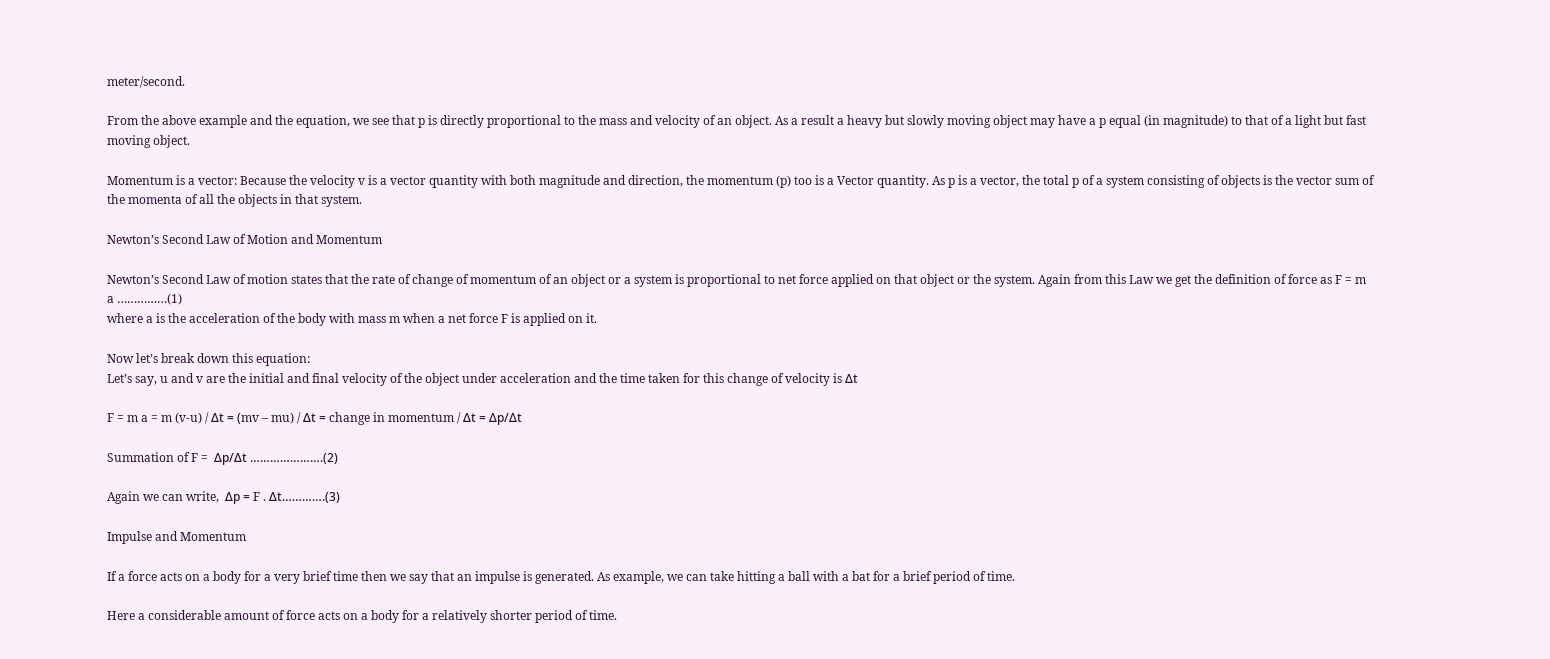meter/second.

From the above example and the equation, we see that p is directly proportional to the mass and velocity of an object. As a result a heavy but slowly moving object may have a p equal (in magnitude) to that of a light but fast moving object.

Momentum is a vector: Because the velocity v is a vector quantity with both magnitude and direction, the momentum (p) too is a Vector quantity. As p is a vector, the total p of a system consisting of objects is the vector sum of the momenta of all the objects in that system.

Newton’s Second Law of Motion and Momentum

Newton’s Second Law of motion states that the rate of change of momentum of an object or a system is proportional to net force applied on that object or the system. Again from this Law we get the definition of force as F = m a ……………(1)
where a is the acceleration of the body with mass m when a net force F is applied on it.

Now let’s break down this equation:
Let’s say, u and v are the initial and final velocity of the object under acceleration and the time taken for this change of velocity is Δt

F = m a = m (v-u) / Δt = (mv – mu) / Δt = change in momentum / Δt = Δp/Δt

Summation of F =  Δp/Δt ………………….(2)

Again we can write,  Δp = F . Δt………….(3)

Impulse and Momentum

If a force acts on a body for a very brief time then we say that an impulse is generated. As example, we can take hitting a ball with a bat for a brief period of time.

Here a considerable amount of force acts on a body for a relatively shorter period of time.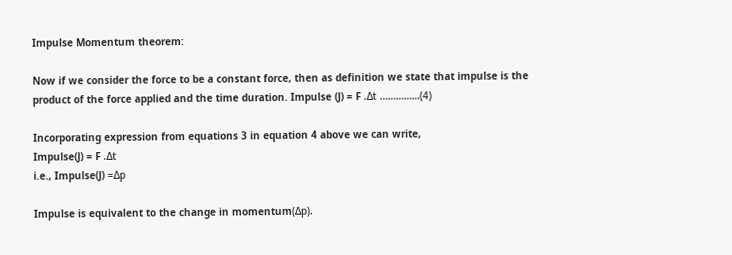Impulse Momentum theorem:

Now if we consider the force to be a constant force, then as definition we state that impulse is the product of the force applied and the time duration. Impulse (J) = F .Δt ……………(4)

Incorporating expression from equations 3 in equation 4 above we can write,
Impulse(J) = F .Δt
i.e., Impulse(J) =Δp

Impulse is equivalent to the change in momentum(Δp).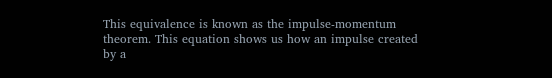This equivalence is known as the impulse-momentum theorem. This equation shows us how an impulse created by a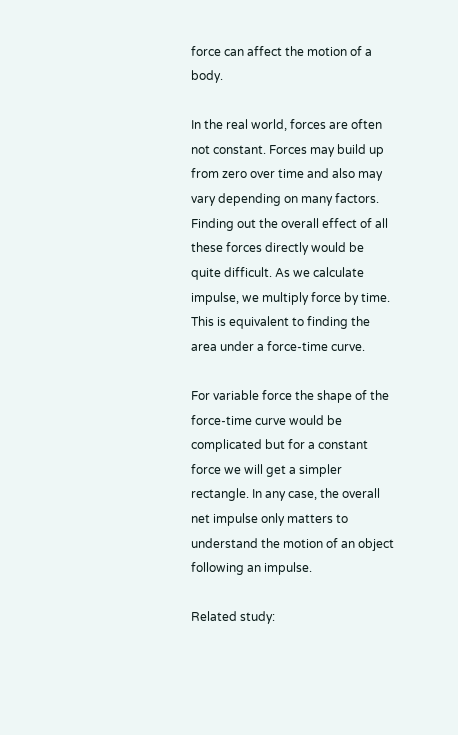force can affect the motion of a body.

In the real world, forces are often not constant. Forces may build up from zero over time and also may vary depending on many factors.
Finding out the overall effect of all these forces directly would be quite difficult. As we calculate impulse, we multiply force by time. This is equivalent to finding the area under a force-time curve.

For variable force the shape of the force-time curve would be complicated but for a constant force we will get a simpler rectangle. In any case, the overall net impulse only matters to understand the motion of an object following an impulse.

Related study: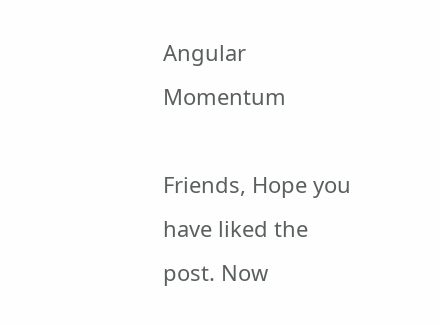Angular Momentum

Friends, Hope you have liked the post. Now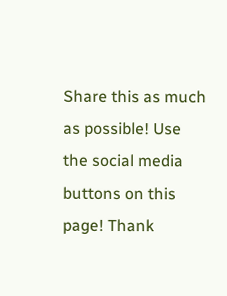Share this as much as possible! Use the social media buttons on this page! Thank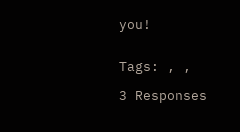you!


Tags: , ,

3 Responses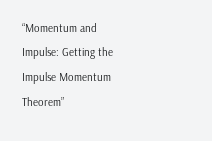“Momentum and Impulse: Getting the Impulse Momentum Theorem”